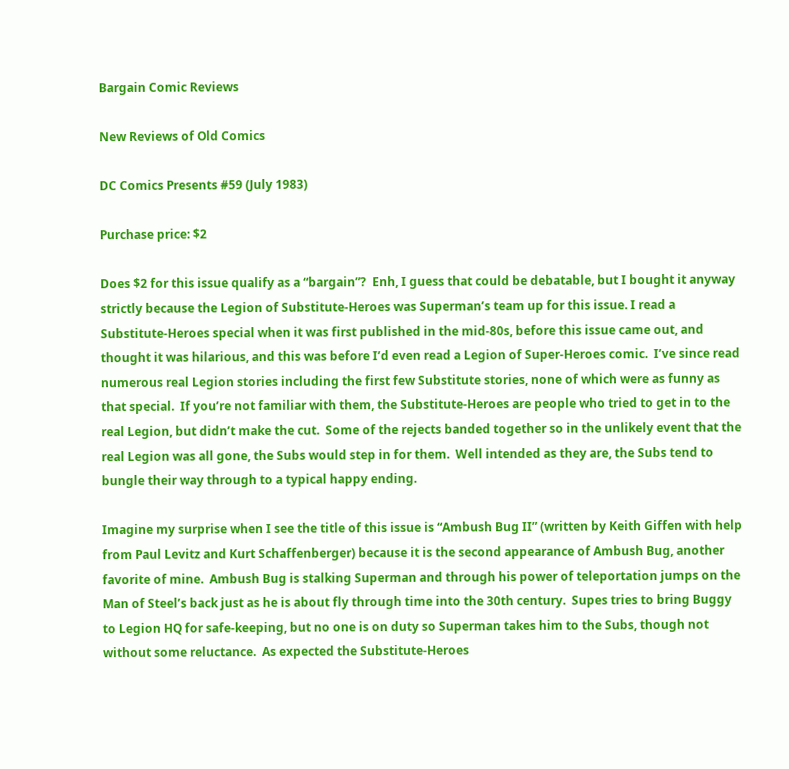Bargain Comic Reviews

New Reviews of Old Comics

DC Comics Presents #59 (July 1983)

Purchase price: $2

Does $2 for this issue qualify as a “bargain”?  Enh, I guess that could be debatable, but I bought it anyway strictly because the Legion of Substitute-Heroes was Superman’s team up for this issue. I read a Substitute-Heroes special when it was first published in the mid-80s, before this issue came out, and thought it was hilarious, and this was before I’d even read a Legion of Super-Heroes comic.  I’ve since read numerous real Legion stories including the first few Substitute stories, none of which were as funny as that special.  If you’re not familiar with them, the Substitute-Heroes are people who tried to get in to the real Legion, but didn’t make the cut.  Some of the rejects banded together so in the unlikely event that the real Legion was all gone, the Subs would step in for them.  Well intended as they are, the Subs tend to bungle their way through to a typical happy ending.

Imagine my surprise when I see the title of this issue is “Ambush Bug II” (written by Keith Giffen with help from Paul Levitz and Kurt Schaffenberger) because it is the second appearance of Ambush Bug, another favorite of mine.  Ambush Bug is stalking Superman and through his power of teleportation jumps on the Man of Steel’s back just as he is about fly through time into the 30th century.  Supes tries to bring Buggy to Legion HQ for safe-keeping, but no one is on duty so Superman takes him to the Subs, though not without some reluctance.  As expected the Substitute-Heroes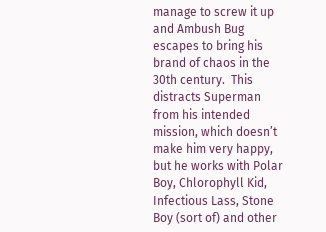manage to screw it up and Ambush Bug escapes to bring his brand of chaos in the 30th century.  This distracts Superman from his intended mission, which doesn’t make him very happy, but he works with Polar Boy, Chlorophyll Kid, Infectious Lass, Stone Boy (sort of) and other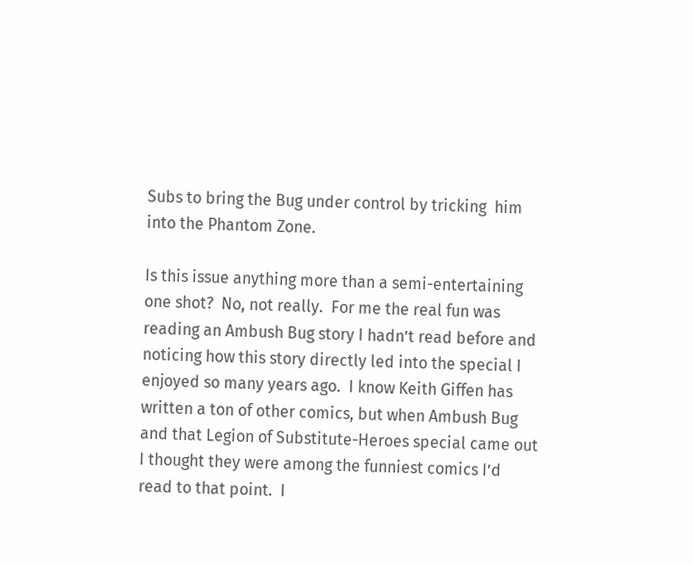Subs to bring the Bug under control by tricking  him into the Phantom Zone.

Is this issue anything more than a semi-entertaining one shot?  No, not really.  For me the real fun was reading an Ambush Bug story I hadn’t read before and noticing how this story directly led into the special I enjoyed so many years ago.  I know Keith Giffen has written a ton of other comics, but when Ambush Bug and that Legion of Substitute-Heroes special came out I thought they were among the funniest comics I’d read to that point.  I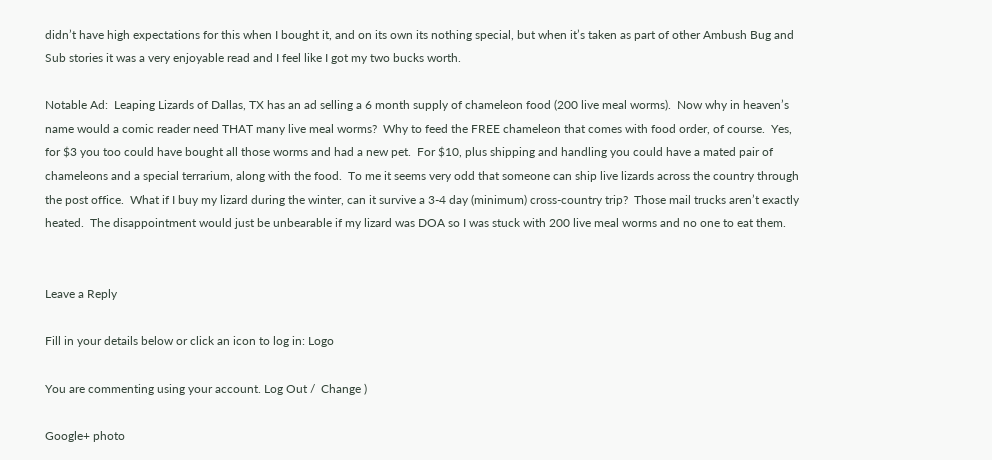didn’t have high expectations for this when I bought it, and on its own its nothing special, but when it’s taken as part of other Ambush Bug and Sub stories it was a very enjoyable read and I feel like I got my two bucks worth.

Notable Ad:  Leaping Lizards of Dallas, TX has an ad selling a 6 month supply of chameleon food (200 live meal worms).  Now why in heaven’s name would a comic reader need THAT many live meal worms?  Why to feed the FREE chameleon that comes with food order, of course.  Yes, for $3 you too could have bought all those worms and had a new pet.  For $10, plus shipping and handling you could have a mated pair of chameleons and a special terrarium, along with the food.  To me it seems very odd that someone can ship live lizards across the country through the post office.  What if I buy my lizard during the winter, can it survive a 3-4 day (minimum) cross-country trip?  Those mail trucks aren’t exactly heated.  The disappointment would just be unbearable if my lizard was DOA so I was stuck with 200 live meal worms and no one to eat them.


Leave a Reply

Fill in your details below or click an icon to log in: Logo

You are commenting using your account. Log Out /  Change )

Google+ photo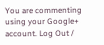You are commenting using your Google+ account. Log Out /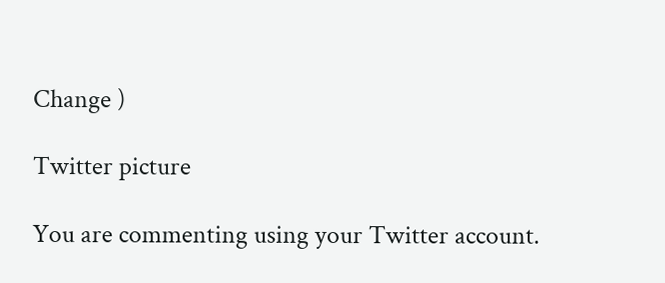Change )

Twitter picture

You are commenting using your Twitter account.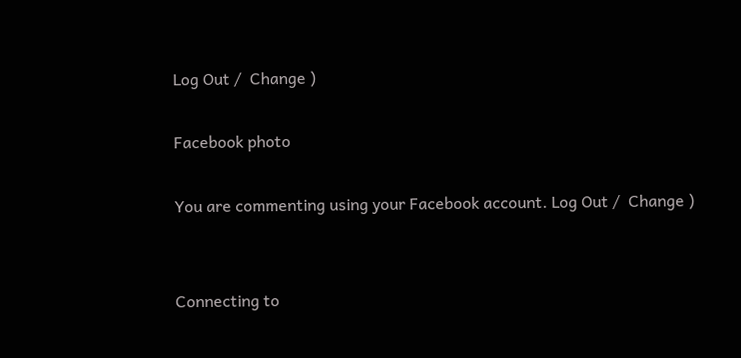Log Out /  Change )

Facebook photo

You are commenting using your Facebook account. Log Out /  Change )


Connecting to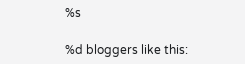%s

%d bloggers like this: